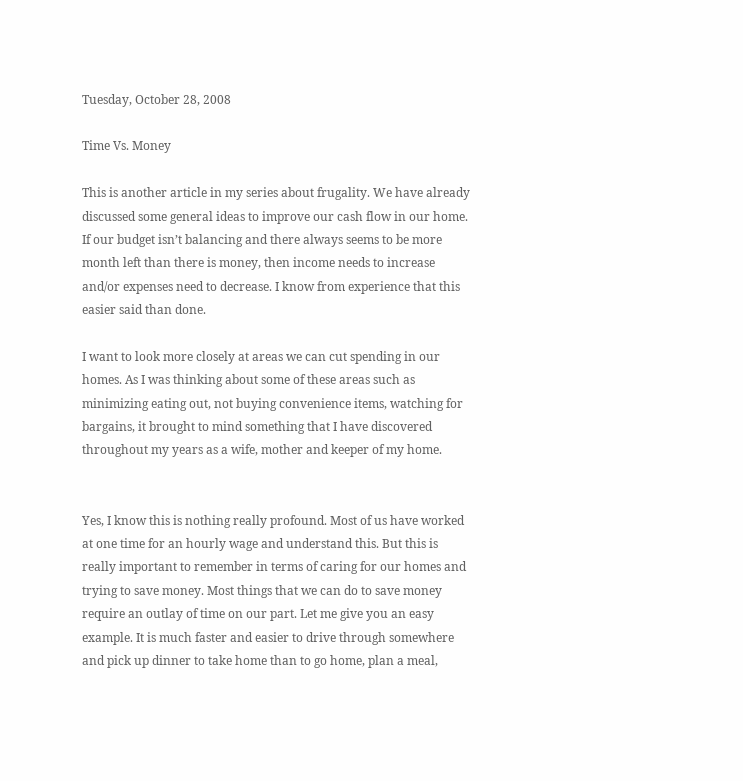Tuesday, October 28, 2008

Time Vs. Money

This is another article in my series about frugality. We have already discussed some general ideas to improve our cash flow in our home. If our budget isn’t balancing and there always seems to be more month left than there is money, then income needs to increase and/or expenses need to decrease. I know from experience that this easier said than done.

I want to look more closely at areas we can cut spending in our homes. As I was thinking about some of these areas such as minimizing eating out, not buying convenience items, watching for bargains, it brought to mind something that I have discovered throughout my years as a wife, mother and keeper of my home.


Yes, I know this is nothing really profound. Most of us have worked at one time for an hourly wage and understand this. But this is really important to remember in terms of caring for our homes and trying to save money. Most things that we can do to save money require an outlay of time on our part. Let me give you an easy example. It is much faster and easier to drive through somewhere and pick up dinner to take home than to go home, plan a meal,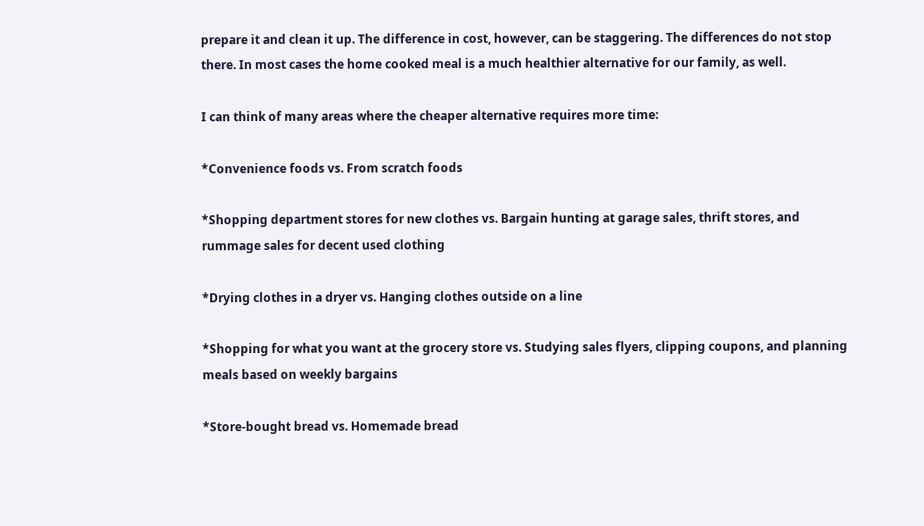prepare it and clean it up. The difference in cost, however, can be staggering. The differences do not stop there. In most cases the home cooked meal is a much healthier alternative for our family, as well.

I can think of many areas where the cheaper alternative requires more time:

*Convenience foods vs. From scratch foods

*Shopping department stores for new clothes vs. Bargain hunting at garage sales, thrift stores, and rummage sales for decent used clothing

*Drying clothes in a dryer vs. Hanging clothes outside on a line

*Shopping for what you want at the grocery store vs. Studying sales flyers, clipping coupons, and planning meals based on weekly bargains

*Store-bought bread vs. Homemade bread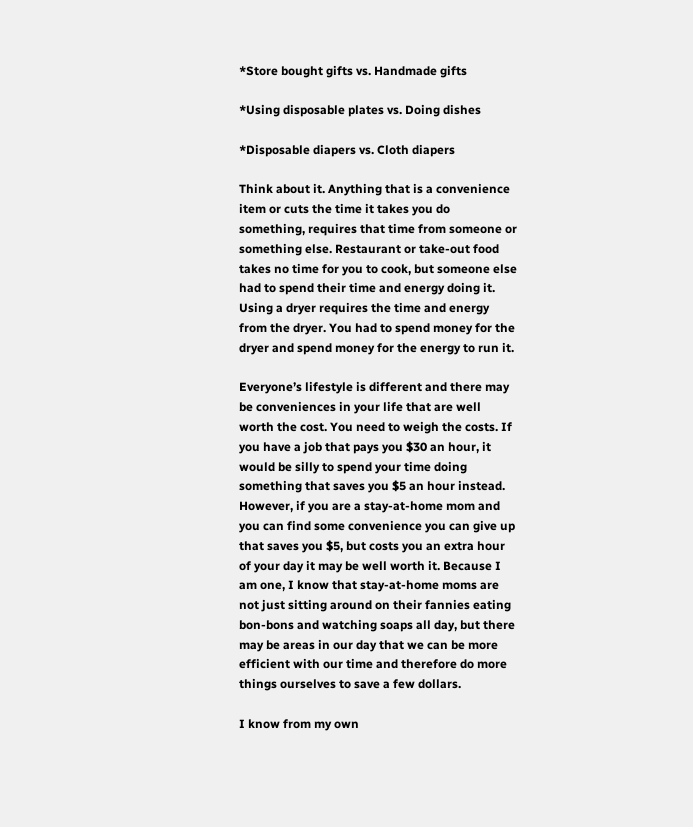*Store bought gifts vs. Handmade gifts

*Using disposable plates vs. Doing dishes

*Disposable diapers vs. Cloth diapers

Think about it. Anything that is a convenience item or cuts the time it takes you do something, requires that time from someone or something else. Restaurant or take-out food takes no time for you to cook, but someone else had to spend their time and energy doing it. Using a dryer requires the time and energy from the dryer. You had to spend money for the dryer and spend money for the energy to run it.

Everyone’s lifestyle is different and there may be conveniences in your life that are well worth the cost. You need to weigh the costs. If you have a job that pays you $30 an hour, it would be silly to spend your time doing something that saves you $5 an hour instead. However, if you are a stay-at-home mom and you can find some convenience you can give up that saves you $5, but costs you an extra hour of your day it may be well worth it. Because I am one, I know that stay-at-home moms are not just sitting around on their fannies eating bon-bons and watching soaps all day, but there may be areas in our day that we can be more efficient with our time and therefore do more things ourselves to save a few dollars.

I know from my own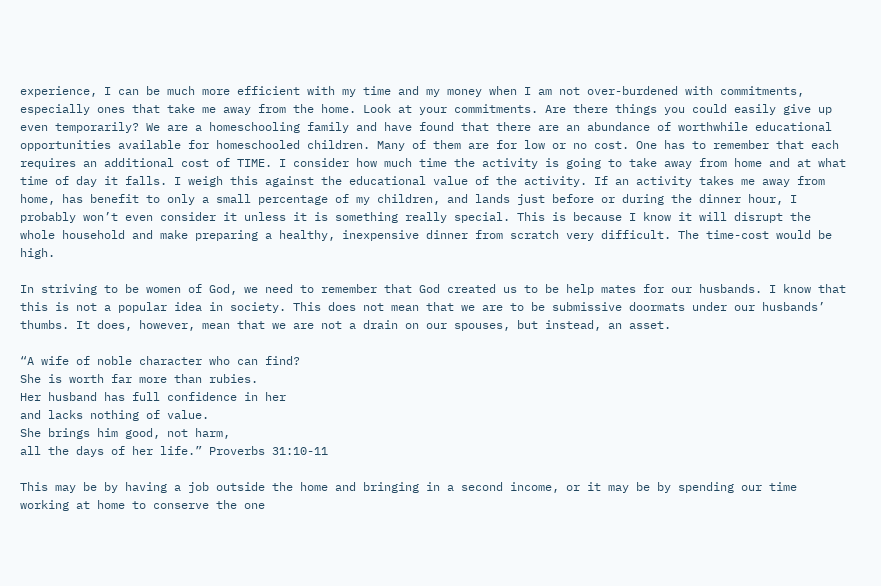experience, I can be much more efficient with my time and my money when I am not over-burdened with commitments, especially ones that take me away from the home. Look at your commitments. Are there things you could easily give up even temporarily? We are a homeschooling family and have found that there are an abundance of worthwhile educational opportunities available for homeschooled children. Many of them are for low or no cost. One has to remember that each requires an additional cost of TIME. I consider how much time the activity is going to take away from home and at what time of day it falls. I weigh this against the educational value of the activity. If an activity takes me away from home, has benefit to only a small percentage of my children, and lands just before or during the dinner hour, I probably won’t even consider it unless it is something really special. This is because I know it will disrupt the whole household and make preparing a healthy, inexpensive dinner from scratch very difficult. The time-cost would be high.

In striving to be women of God, we need to remember that God created us to be help mates for our husbands. I know that this is not a popular idea in society. This does not mean that we are to be submissive doormats under our husbands’ thumbs. It does, however, mean that we are not a drain on our spouses, but instead, an asset.

“A wife of noble character who can find?
She is worth far more than rubies.
Her husband has full confidence in her
and lacks nothing of value.
She brings him good, not harm,
all the days of her life.” Proverbs 31:10-11

This may be by having a job outside the home and bringing in a second income, or it may be by spending our time working at home to conserve the one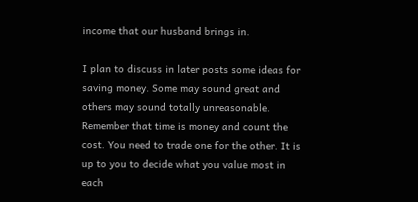income that our husband brings in.

I plan to discuss in later posts some ideas for saving money. Some may sound great and others may sound totally unreasonable. Remember that time is money and count the cost. You need to trade one for the other. It is up to you to decide what you value most in each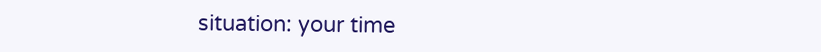situation: your time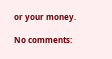or your money.

No comments: